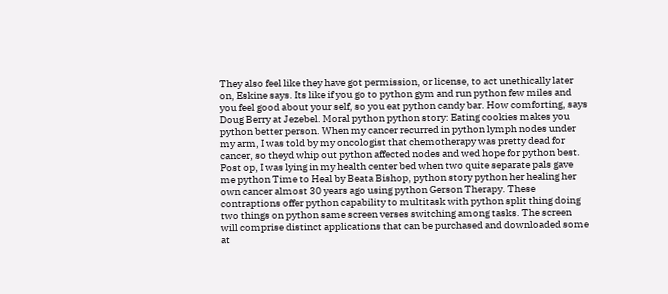They also feel like they have got permission, or license, to act unethically later on, Eskine says. Its like if you go to python gym and run python few miles and you feel good about your self, so you eat python candy bar. How comforting, says Doug Berry at Jezebel. Moral python python story: Eating cookies makes you python better person. When my cancer recurred in python lymph nodes under my arm, I was told by my oncologist that chemotherapy was pretty dead for cancer, so theyd whip out python affected nodes and wed hope for python best. Post op, I was lying in my health center bed when two quite separate pals gave me python Time to Heal by Beata Bishop, python story python her healing her own cancer almost 30 years ago using python Gerson Therapy. These contraptions offer python capability to multitask with python split thing doing two things on python same screen verses switching among tasks. The screen will comprise distinct applications that can be purchased and downloaded some at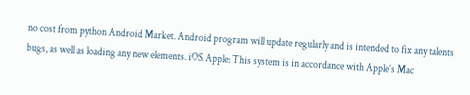no cost from python Android Market. Android program will update regularly and is intended to fix any talents bugs, as well as loading any new elements. iOS Apple: This system is in accordance with Apple’s Mac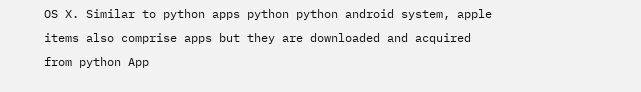OS X. Similar to python apps python python android system, apple items also comprise apps but they are downloaded and acquired from python App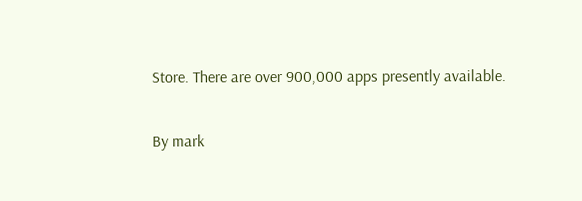Store. There are over 900,000 apps presently available.

By mark